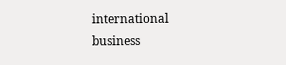international business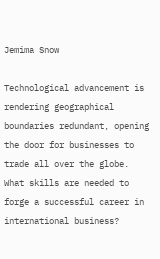Jemima Snow

Technological advancement is rendering geographical boundaries redundant, opening the door for businesses to trade all over the globe. What skills are needed to forge a successful career in international business?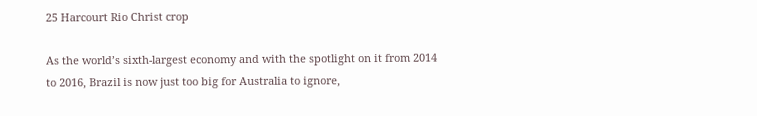25 Harcourt Rio Christ crop

As the world’s sixth-largest economy and with the spotlight on it from 2014 to 2016, Brazil is now just too big for Australia to ignore,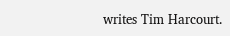writes Tim Harcourt.